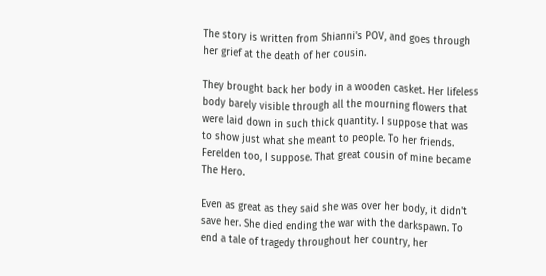The story is written from Shianni's POV, and goes through her grief at the death of her cousin.

They brought back her body in a wooden casket. Her lifeless body barely visible through all the mourning flowers that were laid down in such thick quantity. I suppose that was to show just what she meant to people. To her friends. Ferelden too, I suppose. That great cousin of mine became The Hero.

Even as great as they said she was over her body, it didn't save her. She died ending the war with the darkspawn. To end a tale of tragedy throughout her country, her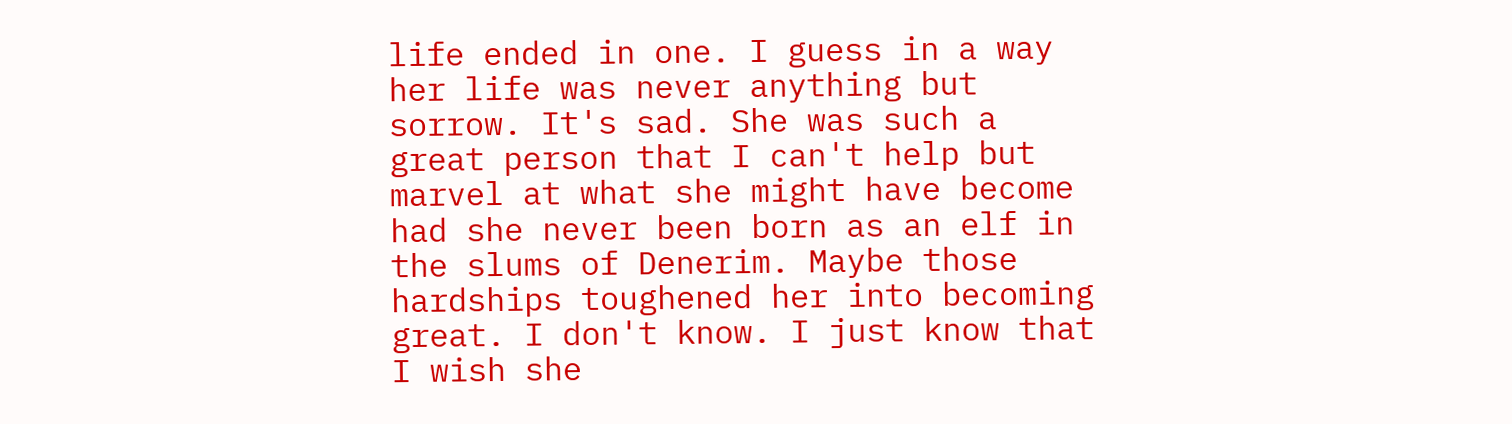life ended in one. I guess in a way her life was never anything but sorrow. It's sad. She was such a great person that I can't help but marvel at what she might have become had she never been born as an elf in the slums of Denerim. Maybe those hardships toughened her into becoming great. I don't know. I just know that I wish she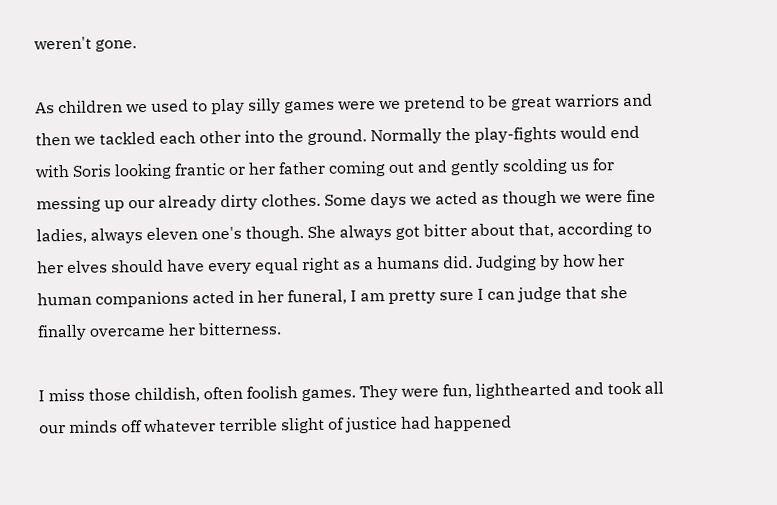weren't gone.

As children we used to play silly games were we pretend to be great warriors and then we tackled each other into the ground. Normally the play-fights would end with Soris looking frantic or her father coming out and gently scolding us for messing up our already dirty clothes. Some days we acted as though we were fine ladies, always eleven one's though. She always got bitter about that, according to her elves should have every equal right as a humans did. Judging by how her human companions acted in her funeral, I am pretty sure I can judge that she finally overcame her bitterness.

I miss those childish, often foolish games. They were fun, lighthearted and took all our minds off whatever terrible slight of justice had happened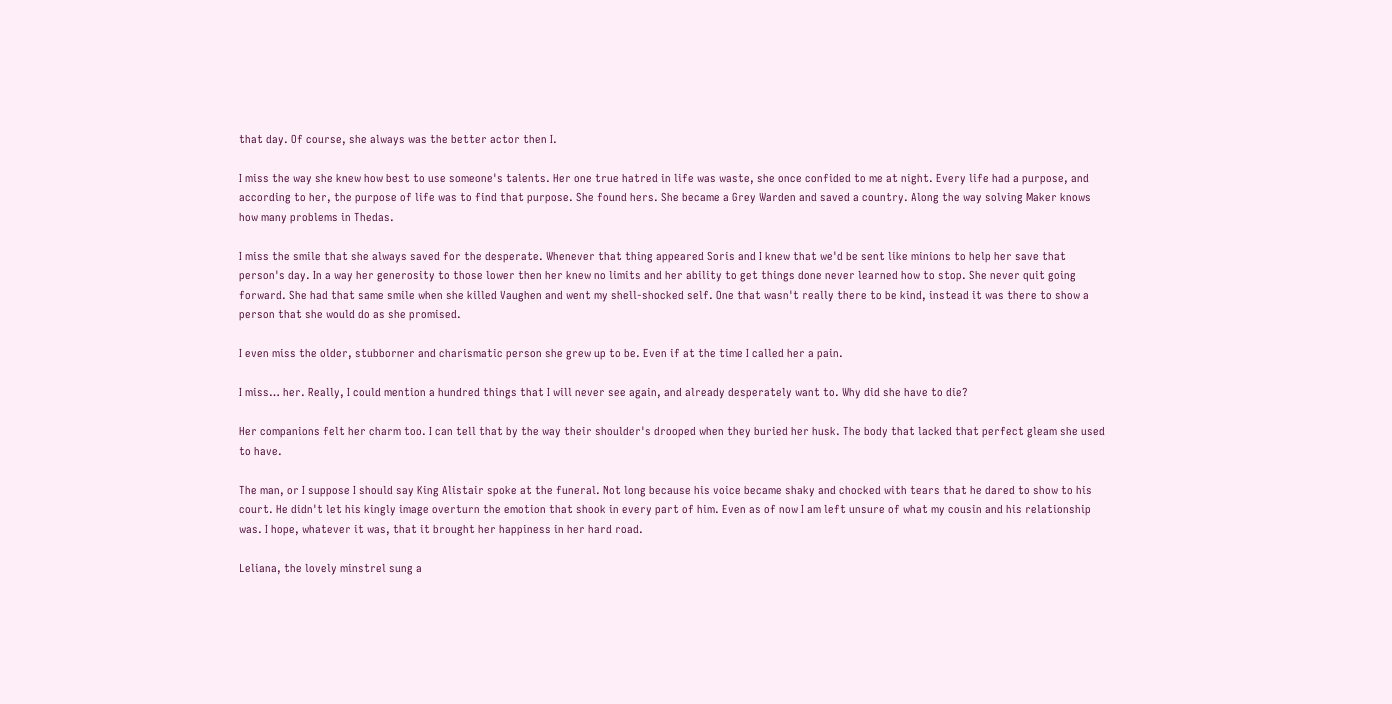that day. Of course, she always was the better actor then I.

I miss the way she knew how best to use someone's talents. Her one true hatred in life was waste, she once confided to me at night. Every life had a purpose, and according to her, the purpose of life was to find that purpose. She found hers. She became a Grey Warden and saved a country. Along the way solving Maker knows how many problems in Thedas.

I miss the smile that she always saved for the desperate. Whenever that thing appeared Soris and I knew that we'd be sent like minions to help her save that person's day. In a way her generosity to those lower then her knew no limits and her ability to get things done never learned how to stop. She never quit going forward. She had that same smile when she killed Vaughen and went my shell-shocked self. One that wasn't really there to be kind, instead it was there to show a person that she would do as she promised.

I even miss the older, stubborner and charismatic person she grew up to be. Even if at the time I called her a pain.

I miss… her. Really, I could mention a hundred things that I will never see again, and already desperately want to. Why did she have to die?

Her companions felt her charm too. I can tell that by the way their shoulder's drooped when they buried her husk. The body that lacked that perfect gleam she used to have.

The man, or I suppose I should say King Alistair spoke at the funeral. Not long because his voice became shaky and chocked with tears that he dared to show to his court. He didn't let his kingly image overturn the emotion that shook in every part of him. Even as of now I am left unsure of what my cousin and his relationship was. I hope, whatever it was, that it brought her happiness in her hard road.

Leliana, the lovely minstrel sung a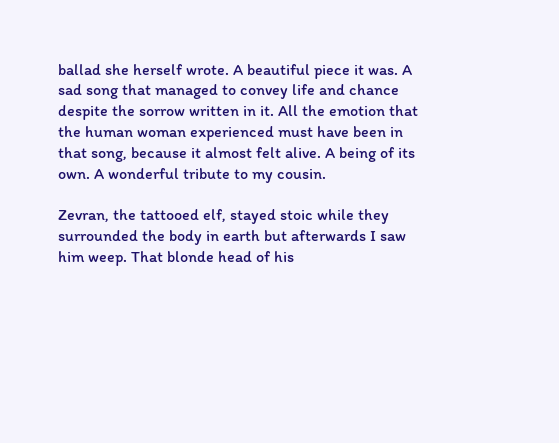ballad she herself wrote. A beautiful piece it was. A sad song that managed to convey life and chance despite the sorrow written in it. All the emotion that the human woman experienced must have been in that song, because it almost felt alive. A being of its own. A wonderful tribute to my cousin.

Zevran, the tattooed elf, stayed stoic while they surrounded the body in earth but afterwards I saw him weep. That blonde head of his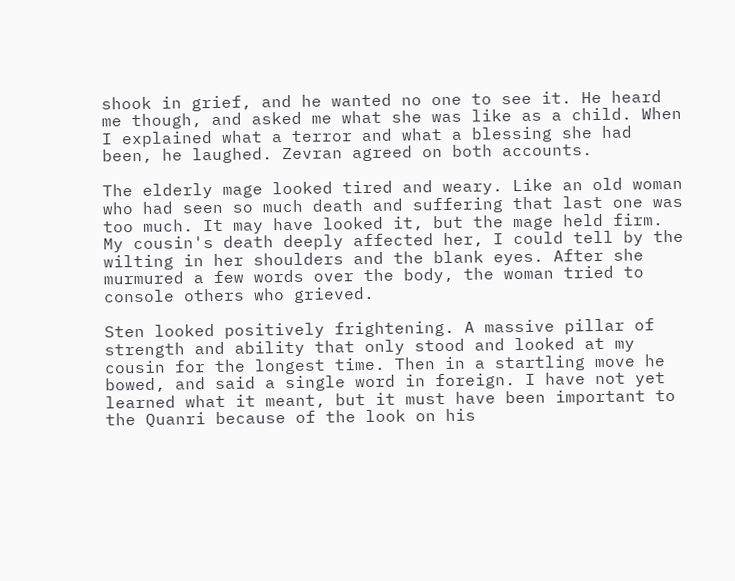shook in grief, and he wanted no one to see it. He heard me though, and asked me what she was like as a child. When I explained what a terror and what a blessing she had been, he laughed. Zevran agreed on both accounts.

The elderly mage looked tired and weary. Like an old woman who had seen so much death and suffering that last one was too much. It may have looked it, but the mage held firm. My cousin's death deeply affected her, I could tell by the wilting in her shoulders and the blank eyes. After she murmured a few words over the body, the woman tried to console others who grieved.

Sten looked positively frightening. A massive pillar of strength and ability that only stood and looked at my cousin for the longest time. Then in a startling move he bowed, and said a single word in foreign. I have not yet learned what it meant, but it must have been important to the Quanri because of the look on his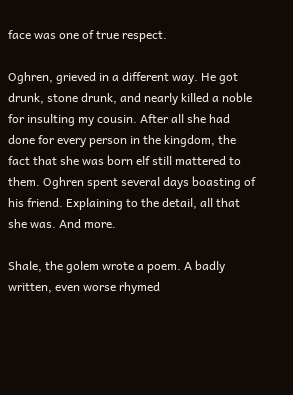face was one of true respect.

Oghren, grieved in a different way. He got drunk, stone drunk, and nearly killed a noble for insulting my cousin. After all she had done for every person in the kingdom, the fact that she was born elf still mattered to them. Oghren spent several days boasting of his friend. Explaining to the detail, all that she was. And more.

Shale, the golem wrote a poem. A badly written, even worse rhymed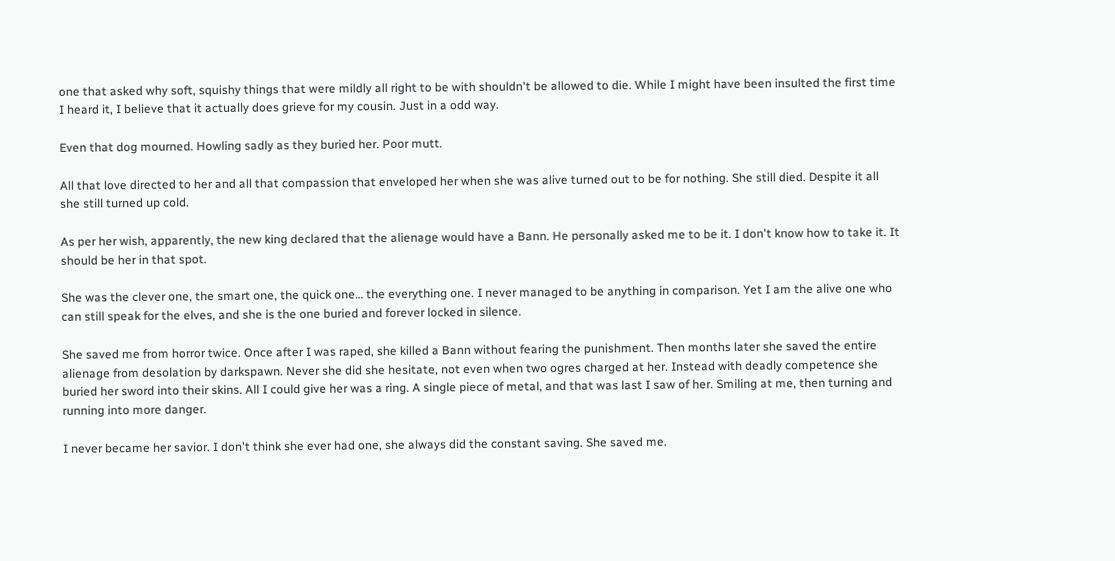one that asked why soft, squishy things that were mildly all right to be with shouldn't be allowed to die. While I might have been insulted the first time I heard it, I believe that it actually does grieve for my cousin. Just in a odd way.

Even that dog mourned. Howling sadly as they buried her. Poor mutt.

All that love directed to her and all that compassion that enveloped her when she was alive turned out to be for nothing. She still died. Despite it all she still turned up cold.

As per her wish, apparently, the new king declared that the alienage would have a Bann. He personally asked me to be it. I don't know how to take it. It should be her in that spot.

She was the clever one, the smart one, the quick one… the everything one. I never managed to be anything in comparison. Yet I am the alive one who can still speak for the elves, and she is the one buried and forever locked in silence.

She saved me from horror twice. Once after I was raped, she killed a Bann without fearing the punishment. Then months later she saved the entire alienage from desolation by darkspawn. Never she did she hesitate, not even when two ogres charged at her. Instead with deadly competence she buried her sword into their skins. All I could give her was a ring. A single piece of metal, and that was last I saw of her. Smiling at me, then turning and running into more danger.

I never became her savior. I don't think she ever had one, she always did the constant saving. She saved me.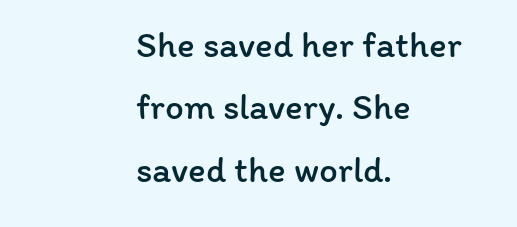She saved her father from slavery. She saved the world.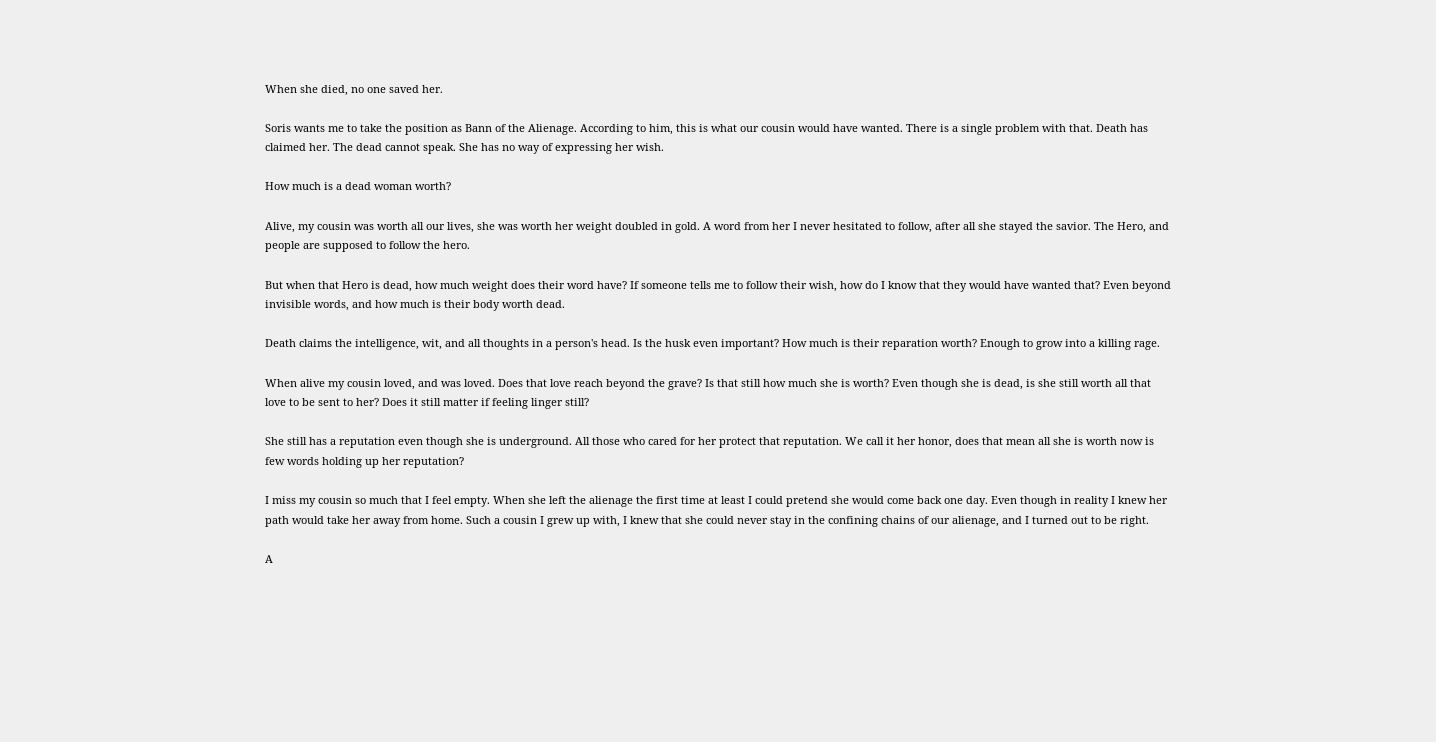When she died, no one saved her.

Soris wants me to take the position as Bann of the Alienage. According to him, this is what our cousin would have wanted. There is a single problem with that. Death has claimed her. The dead cannot speak. She has no way of expressing her wish.

How much is a dead woman worth?

Alive, my cousin was worth all our lives, she was worth her weight doubled in gold. A word from her I never hesitated to follow, after all she stayed the savior. The Hero, and people are supposed to follow the hero.

But when that Hero is dead, how much weight does their word have? If someone tells me to follow their wish, how do I know that they would have wanted that? Even beyond invisible words, and how much is their body worth dead.

Death claims the intelligence, wit, and all thoughts in a person's head. Is the husk even important? How much is their reparation worth? Enough to grow into a killing rage.

When alive my cousin loved, and was loved. Does that love reach beyond the grave? Is that still how much she is worth? Even though she is dead, is she still worth all that love to be sent to her? Does it still matter if feeling linger still?

She still has a reputation even though she is underground. All those who cared for her protect that reputation. We call it her honor, does that mean all she is worth now is few words holding up her reputation?

I miss my cousin so much that I feel empty. When she left the alienage the first time at least I could pretend she would come back one day. Even though in reality I knew her path would take her away from home. Such a cousin I grew up with, I knew that she could never stay in the confining chains of our alienage, and I turned out to be right.

A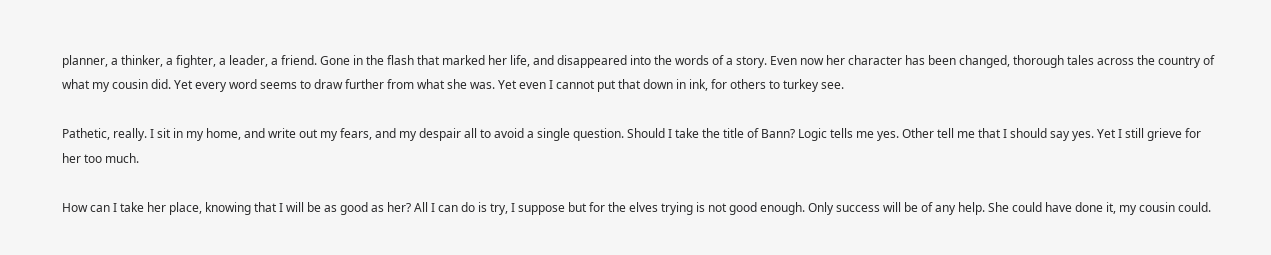planner, a thinker, a fighter, a leader, a friend. Gone in the flash that marked her life, and disappeared into the words of a story. Even now her character has been changed, thorough tales across the country of what my cousin did. Yet every word seems to draw further from what she was. Yet even I cannot put that down in ink, for others to turkey see.

Pathetic, really. I sit in my home, and write out my fears, and my despair all to avoid a single question. Should I take the title of Bann? Logic tells me yes. Other tell me that I should say yes. Yet I still grieve for her too much.

How can I take her place, knowing that I will be as good as her? All I can do is try, I suppose but for the elves trying is not good enough. Only success will be of any help. She could have done it, my cousin could.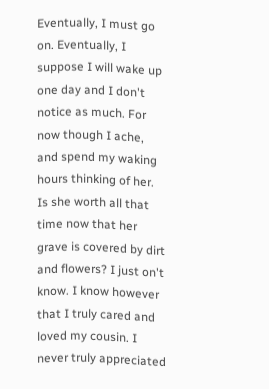Eventually, I must go on. Eventually, I suppose I will wake up one day and I don't notice as much. For now though I ache, and spend my waking hours thinking of her. Is she worth all that time now that her grave is covered by dirt and flowers? I just on't know. I know however that I truly cared and loved my cousin. I never truly appreciated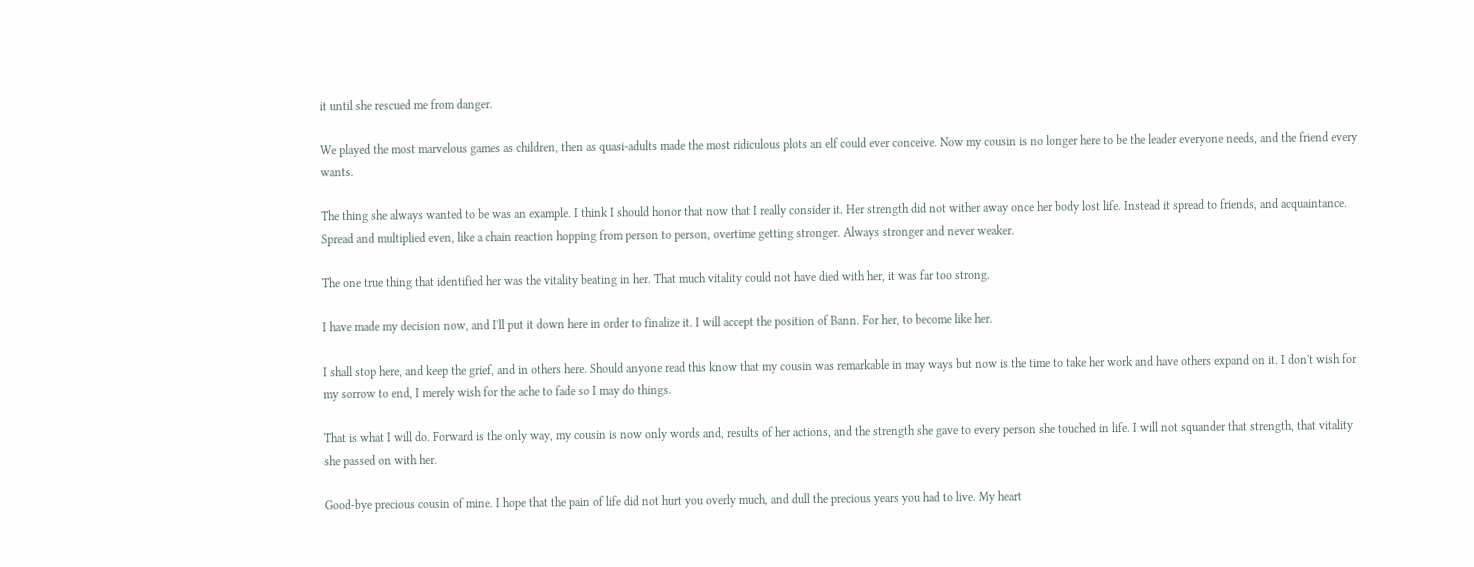it until she rescued me from danger.

We played the most marvelous games as children, then as quasi-adults made the most ridiculous plots an elf could ever conceive. Now my cousin is no longer here to be the leader everyone needs, and the friend every wants.

The thing she always wanted to be was an example. I think I should honor that now that I really consider it. Her strength did not wither away once her body lost life. Instead it spread to friends, and acquaintance. Spread and multiplied even, like a chain reaction hopping from person to person, overtime getting stronger. Always stronger and never weaker.

The one true thing that identified her was the vitality beating in her. That much vitality could not have died with her, it was far too strong.

I have made my decision now, and I'll put it down here in order to finalize it. I will accept the position of Bann. For her, to become like her.

I shall stop here, and keep the grief, and in others here. Should anyone read this know that my cousin was remarkable in may ways but now is the time to take her work and have others expand on it. I don't wish for my sorrow to end, I merely wish for the ache to fade so I may do things.

That is what I will do. Forward is the only way, my cousin is now only words and, results of her actions, and the strength she gave to every person she touched in life. I will not squander that strength, that vitality she passed on with her.

Good-bye precious cousin of mine. I hope that the pain of life did not hurt you overly much, and dull the precious years you had to live. My heart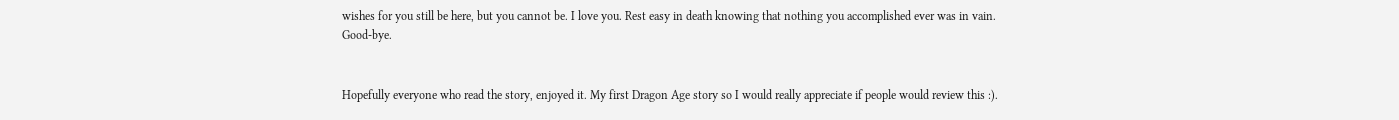wishes for you still be here, but you cannot be. I love you. Rest easy in death knowing that nothing you accomplished ever was in vain. Good-bye.


Hopefully everyone who read the story, enjoyed it. My first Dragon Age story so I would really appreciate if people would review this :).